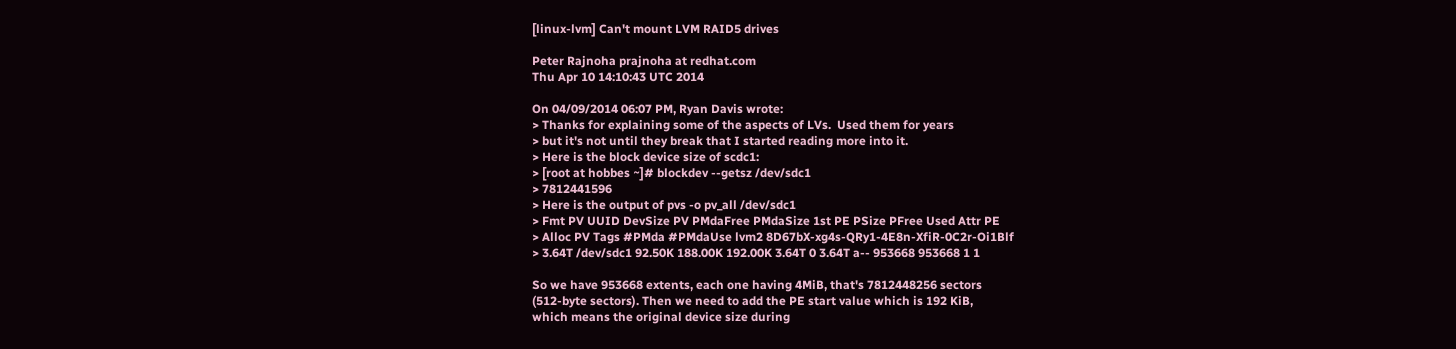[linux-lvm] Can't mount LVM RAID5 drives

Peter Rajnoha prajnoha at redhat.com
Thu Apr 10 14:10:43 UTC 2014

On 04/09/2014 06:07 PM, Ryan Davis wrote:
> Thanks for explaining some of the aspects of LVs.  Used them for years
> but it's not until they break that I started reading more into it.
> Here is the block device size of scdc1:
> [root at hobbes ~]# blockdev --getsz /dev/sdc1
> 7812441596
> Here is the output of pvs -o pv_all /dev/sdc1
> Fmt PV UUID DevSize PV PMdaFree PMdaSize 1st PE PSize PFree Used Attr PE
> Alloc PV Tags #PMda #PMdaUse lvm2 8D67bX-xg4s-QRy1-4E8n-XfiR-0C2r-Oi1Blf
> 3.64T /dev/sdc1 92.50K 188.00K 192.00K 3.64T 0 3.64T a-- 953668 953668 1 1

So we have 953668 extents, each one having 4MiB, that's 7812448256 sectors
(512-byte sectors). Then we need to add the PE start value which is 192 KiB,
which means the original device size during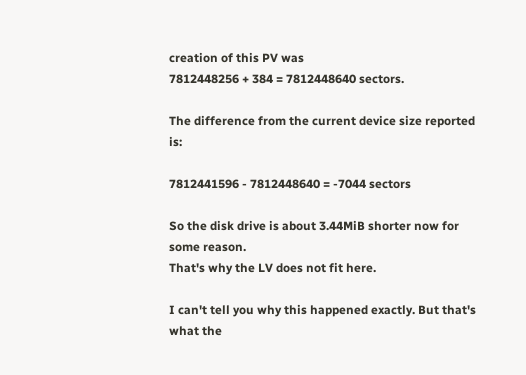creation of this PV was
7812448256 + 384 = 7812448640 sectors.

The difference from the current device size reported is:

7812441596 - 7812448640 = -7044 sectors

So the disk drive is about 3.44MiB shorter now for some reason.
That's why the LV does not fit here.

I can't tell you why this happened exactly. But that's what the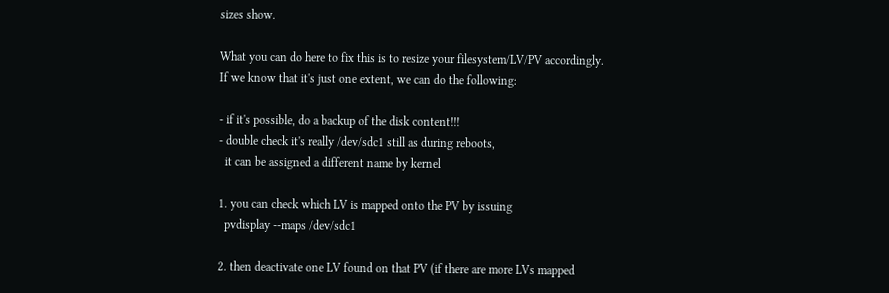sizes show.

What you can do here to fix this is to resize your filesystem/LV/PV accordingly.
If we know that it's just one extent, we can do the following:

- if it's possible, do a backup of the disk content!!!
- double check it's really /dev/sdc1 still as during reboots,
  it can be assigned a different name by kernel

1. you can check which LV is mapped onto the PV by issuing
  pvdisplay --maps /dev/sdc1

2. then deactivate one LV found on that PV (if there are more LVs mapped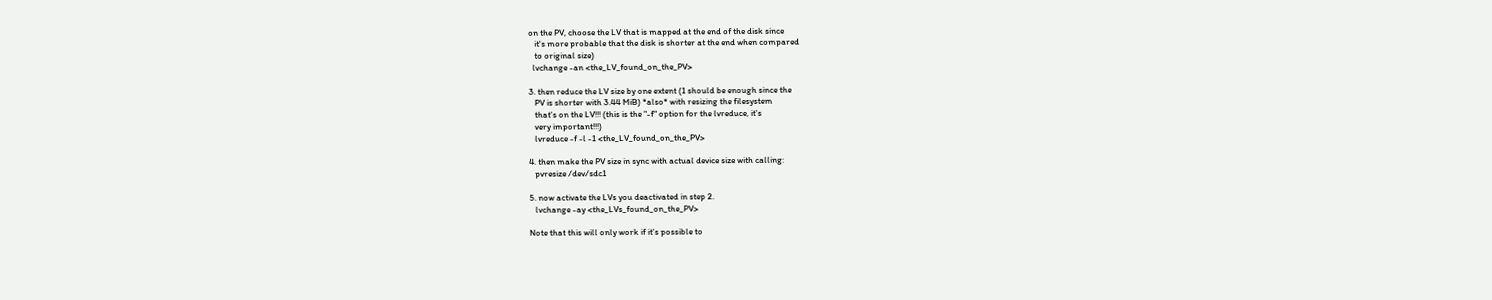on the PV, choose the LV that is mapped at the end of the disk since
   it's more probable that the disk is shorter at the end when compared
   to original size)
  lvchange -an <the_LV_found_on_the_PV>

3. then reduce the LV size by one extent (1 should be enough since the
   PV is shorter with 3.44 MiB) *also* with resizing the filesystem
   that's on the LV!!! (this is the "-f" option for the lvreduce, it's
   very important!!!)
   lvreduce -f -l -1 <the_LV_found_on_the_PV>

4. then make the PV size in sync with actual device size with calling:
   pvresize /dev/sdc1

5. now activate the LVs you deactivated in step 2.
   lvchange -ay <the_LVs_found_on_the_PV>

Note that this will only work if it's possible to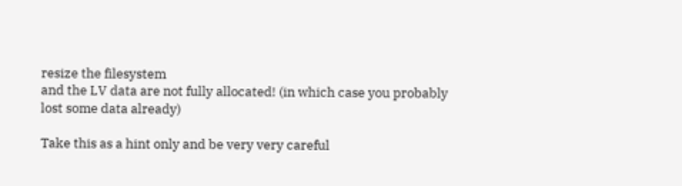resize the filesystem
and the LV data are not fully allocated! (in which case you probably
lost some data already)

Take this as a hint only and be very very careful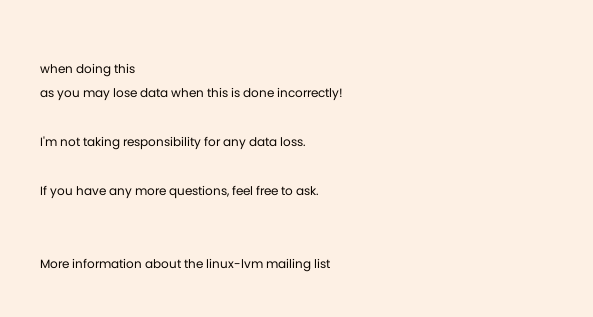when doing this
as you may lose data when this is done incorrectly!

I'm not taking responsibility for any data loss.

If you have any more questions, feel free to ask.


More information about the linux-lvm mailing list